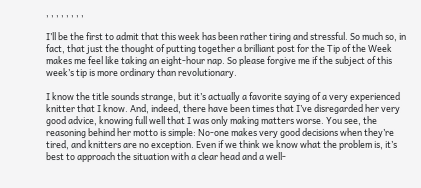, , , , , , , ,

I’ll be the first to admit that this week has been rather tiring and stressful. So much so, in fact, that just the thought of putting together a brilliant post for the Tip of the Week makes me feel like taking an eight-hour nap. So please forgive me if the subject of this week’s tip is more ordinary than revolutionary.

I know the title sounds strange, but it’s actually a favorite saying of a very experienced knitter that I know. And, indeed, there have been times that I’ve disregarded her very good advice, knowing full well that I was only making matters worse. You see, the reasoning behind her motto is simple: No-one makes very good decisions when they’re tired, and knitters are no exception. Even if we think we know what the problem is, it’s best to approach the situation with a clear head and a well-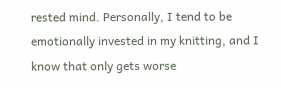rested mind. Personally, I tend to be emotionally invested in my knitting, and I know that only gets worse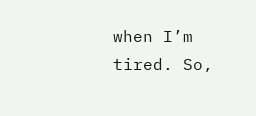when I’m tired. So,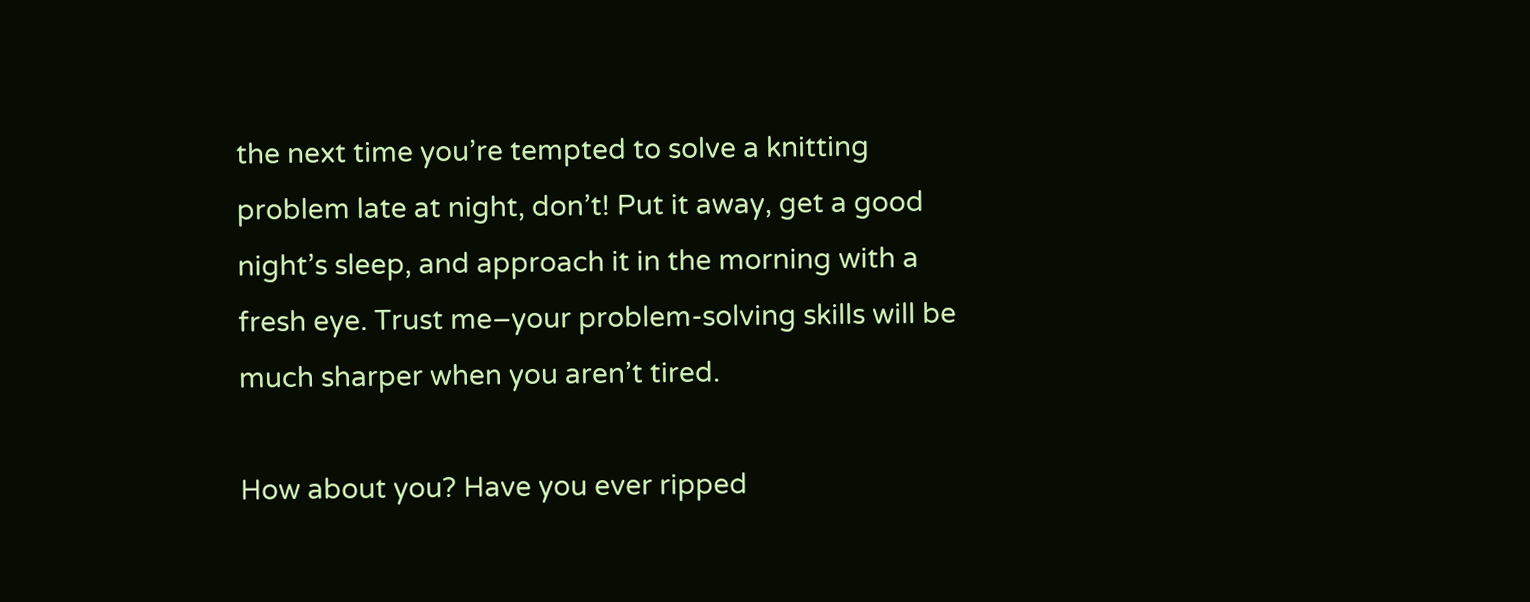the next time you’re tempted to solve a knitting problem late at night, don’t! Put it away, get a good night’s sleep, and approach it in the morning with a fresh eye. Trust me–your problem-solving skills will be much sharper when you aren’t tired.

How about you? Have you ever ripped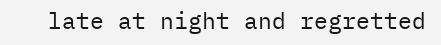late at night and regretted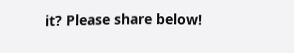it? Please share below!